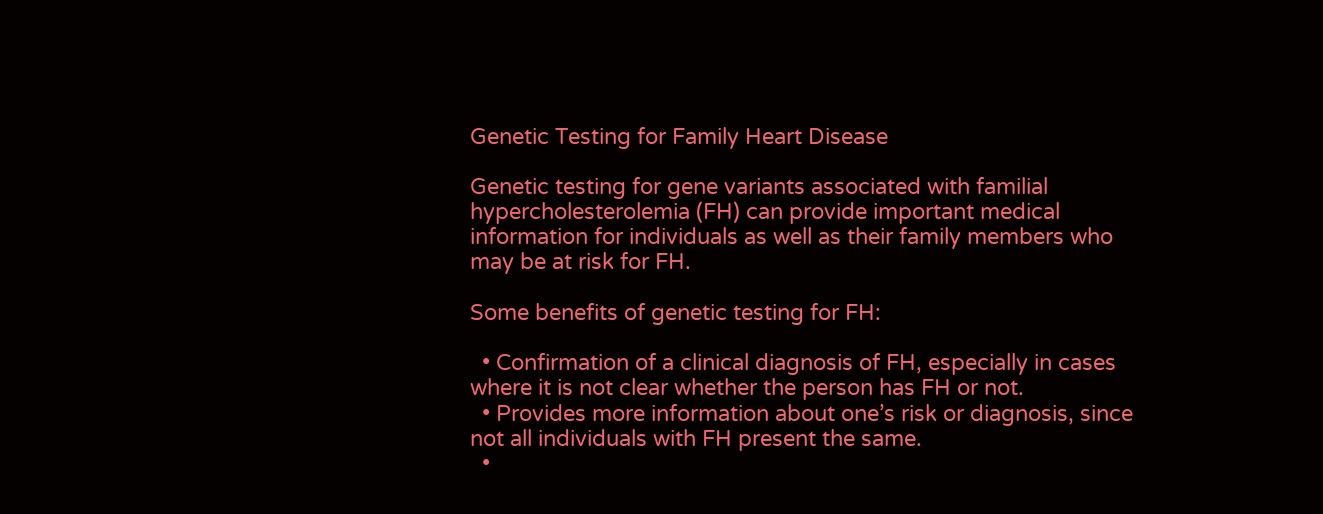Genetic Testing for Family Heart Disease

Genetic testing for gene variants associated with familial hypercholesterolemia (FH) can provide important medical information for individuals as well as their family members who may be at risk for FH.

Some benefits of genetic testing for FH:

  • Confirmation of a clinical diagnosis of FH, especially in cases where it is not clear whether the person has FH or not.
  • Provides more information about one’s risk or diagnosis, since not all individuals with FH present the same.
  •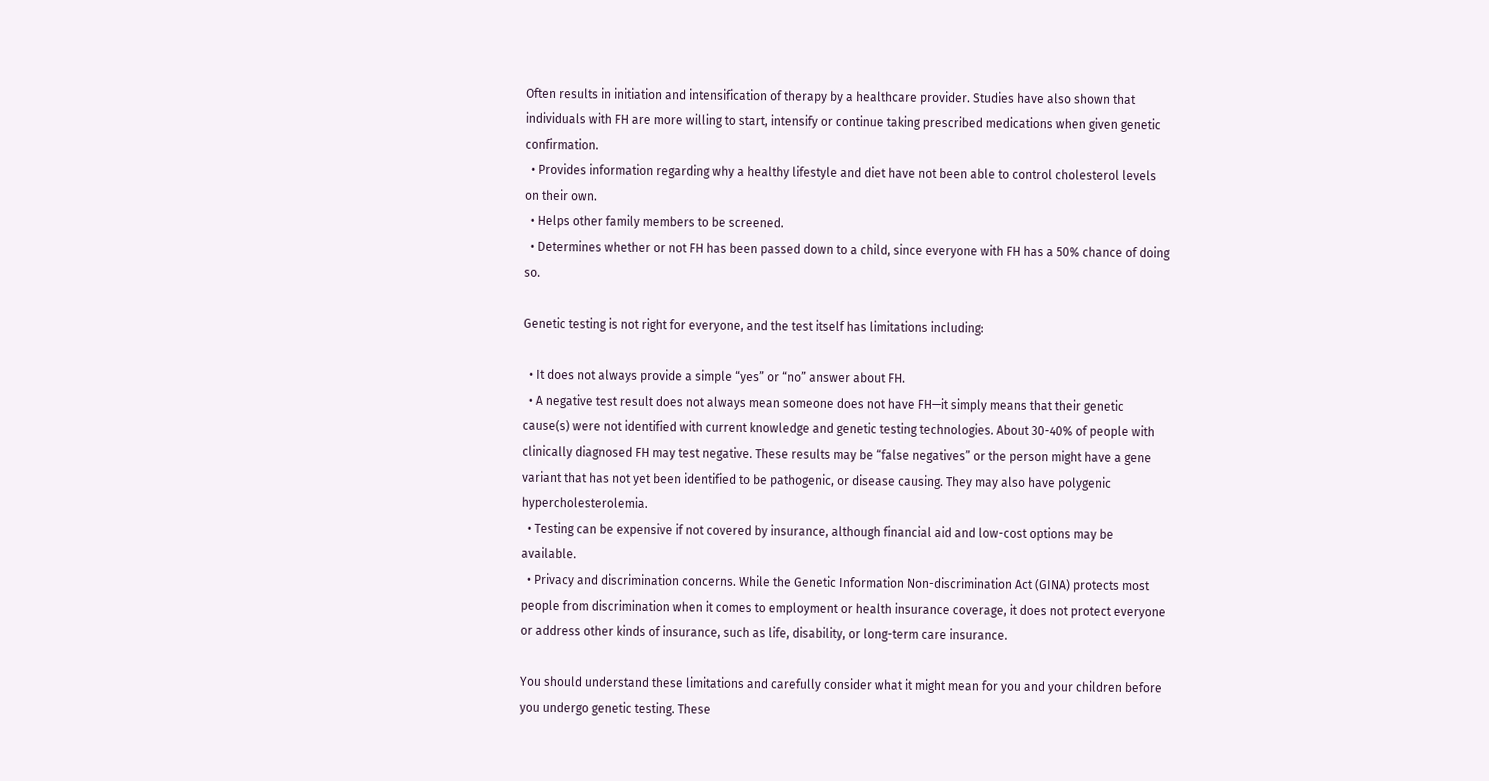Often results in initiation and intensification of therapy by a healthcare provider. Studies have also shown that individuals with FH are more willing to start, intensify or continue taking prescribed medications when given genetic confirmation.
  • Provides information regarding why a healthy lifestyle and diet have not been able to control cholesterol levels on their own.
  • Helps other family members to be screened.
  • Determines whether or not FH has been passed down to a child, since everyone with FH has a 50% chance of doing so.

Genetic testing is not right for everyone, and the test itself has limitations including:

  • It does not always provide a simple “yes” or “no” answer about FH.
  • A negative test result does not always mean someone does not have FH—it simply means that their genetic cause(s) were not identified with current knowledge and genetic testing technologies. About 30-40% of people with clinically diagnosed FH may test negative. These results may be “false negatives” or the person might have a gene variant that has not yet been identified to be pathogenic, or disease causing. They may also have polygenic hypercholesterolemia.
  • Testing can be expensive if not covered by insurance, although financial aid and low-cost options may be available.
  • Privacy and discrimination concerns. While the Genetic Information Non-discrimination Act (GINA) protects most people from discrimination when it comes to employment or health insurance coverage, it does not protect everyone or address other kinds of insurance, such as life, disability, or long-term care insurance.

You should understand these limitations and carefully consider what it might mean for you and your children before you undergo genetic testing. These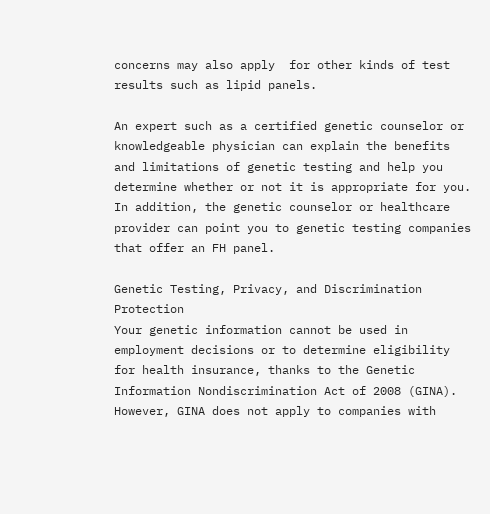concerns may also apply  for other kinds of test results such as lipid panels.

An expert such as a certified genetic counselor or knowledgeable physician can explain the benefits and limitations of genetic testing and help you determine whether or not it is appropriate for you. In addition, the genetic counselor or healthcare provider can point you to genetic testing companies that offer an FH panel.

Genetic Testing, Privacy, and Discrimination Protection
Your genetic information cannot be used in employment decisions or to determine eligibility for health insurance, thanks to the Genetic Information Nondiscrimination Act of 2008 (GINA). However, GINA does not apply to companies with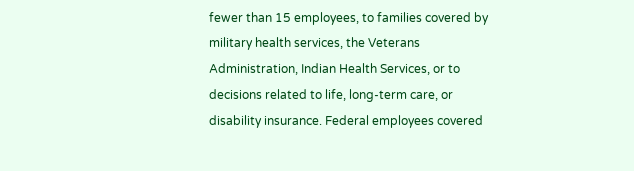fewer than 15 employees, to families covered by military health services, the Veterans Administration, Indian Health Services, or to decisions related to life, long-term care, or disability insurance. Federal employees covered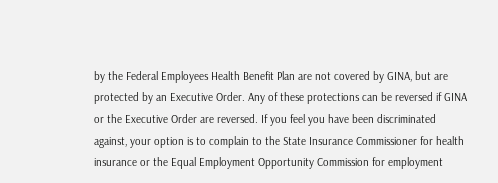by the Federal Employees Health Benefit Plan are not covered by GINA, but are protected by an Executive Order. Any of these protections can be reversed if GINA or the Executive Order are reversed. If you feel you have been discriminated against, your option is to complain to the State Insurance Commissioner for health insurance or the Equal Employment Opportunity Commission for employment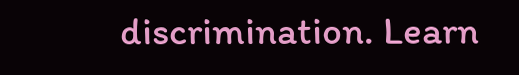discrimination. Learn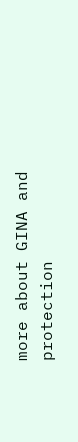more about GINA and protection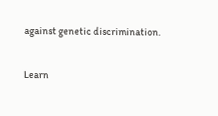against genetic discrimination.

Learn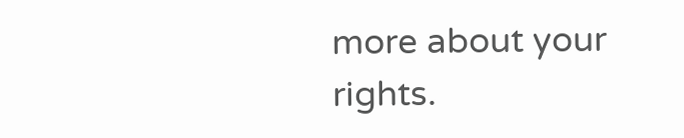more about your rights.